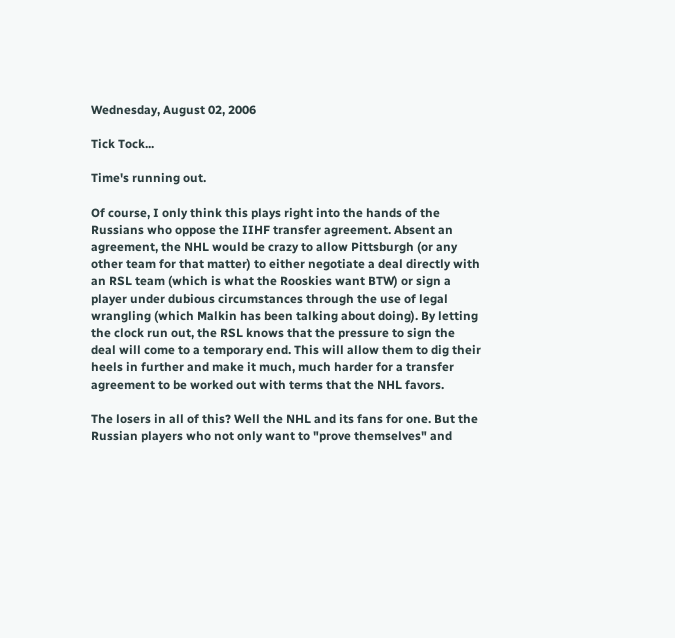Wednesday, August 02, 2006

Tick Tock...

Time's running out.

Of course, I only think this plays right into the hands of the Russians who oppose the IIHF transfer agreement. Absent an agreement, the NHL would be crazy to allow Pittsburgh (or any other team for that matter) to either negotiate a deal directly with an RSL team (which is what the Rooskies want BTW) or sign a player under dubious circumstances through the use of legal wrangling (which Malkin has been talking about doing). By letting the clock run out, the RSL knows that the pressure to sign the deal will come to a temporary end. This will allow them to dig their heels in further and make it much, much harder for a transfer agreement to be worked out with terms that the NHL favors.

The losers in all of this? Well the NHL and its fans for one. But the Russian players who not only want to "prove themselves" and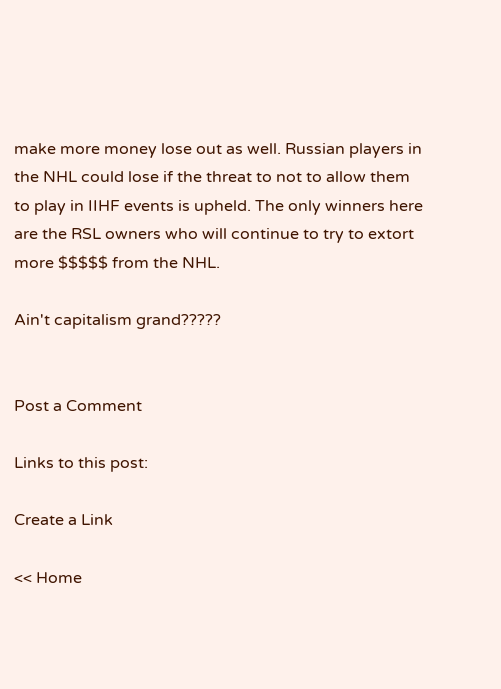make more money lose out as well. Russian players in the NHL could lose if the threat to not to allow them to play in IIHF events is upheld. The only winners here are the RSL owners who will continue to try to extort more $$$$$ from the NHL.

Ain't capitalism grand?????


Post a Comment

Links to this post:

Create a Link

<< Home